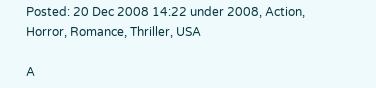Posted: 20 Dec 2008 14:22 under 2008, Action, Horror, Romance, Thriller, USA

A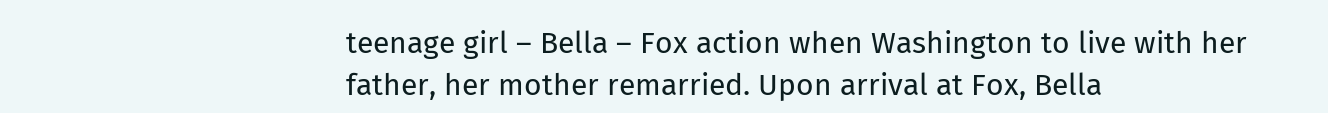teenage girl – Bella – Fox action when Washington to live with her father, her mother remarried. Upon arrival at Fox, Bella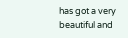has got a very beautiful and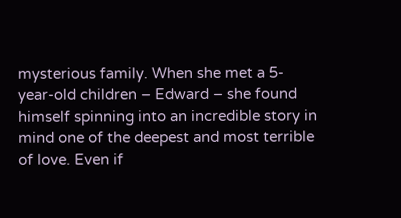mysterious family. When she met a 5-year-old children – Edward – she found himself spinning into an incredible story in mind one of the deepest and most terrible of love. Even if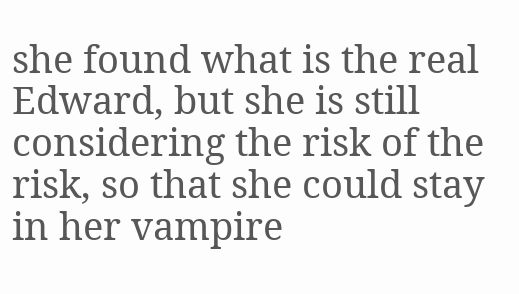she found what is the real Edward, but she is still considering the risk of the risk, so that she could stay in her vampire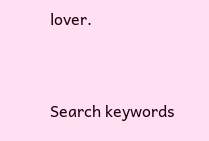lover.


Search keywords